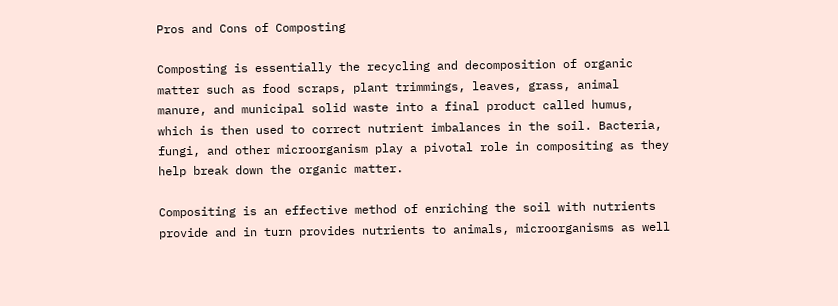Pros and Cons of Composting

Composting is essentially the recycling and decomposition of organic matter such as food scraps, plant trimmings, leaves, grass, animal manure, and municipal solid waste into a final product called humus, which is then used to correct nutrient imbalances in the soil. Bacteria, fungi, and other microorganism play a pivotal role in compositing as they help break down the organic matter.

Compositing is an effective method of enriching the soil with nutrients provide and in turn provides nutrients to animals, microorganisms as well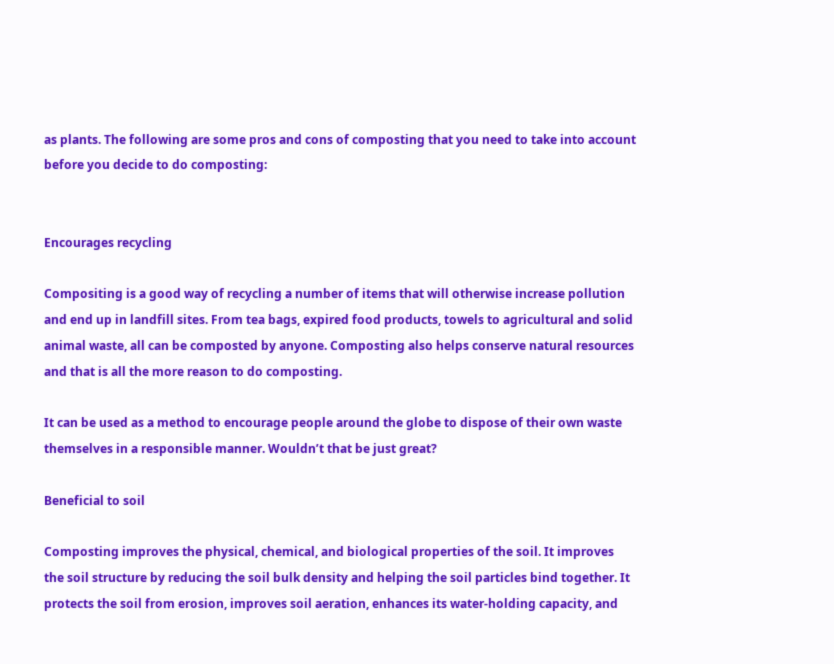as plants. The following are some pros and cons of composting that you need to take into account before you decide to do composting:


Encourages recycling

Compositing is a good way of recycling a number of items that will otherwise increase pollution and end up in landfill sites. From tea bags, expired food products, towels to agricultural and solid animal waste, all can be composted by anyone. Composting also helps conserve natural resources and that is all the more reason to do composting.

It can be used as a method to encourage people around the globe to dispose of their own waste themselves in a responsible manner. Wouldn’t that be just great?

Beneficial to soil

Composting improves the physical, chemical, and biological properties of the soil. It improves the soil structure by reducing the soil bulk density and helping the soil particles bind together. It protects the soil from erosion, improves soil aeration, enhances its water-holding capacity, and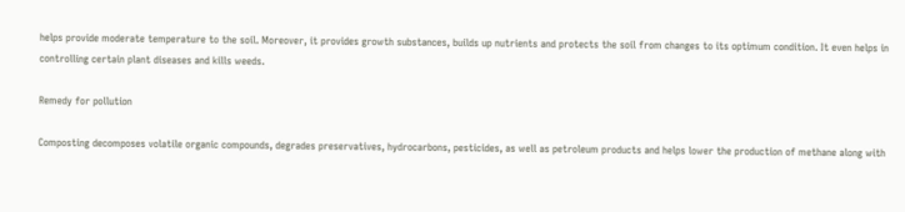helps provide moderate temperature to the soil. Moreover, it provides growth substances, builds up nutrients and protects the soil from changes to its optimum condition. It even helps in controlling certain plant diseases and kills weeds.

Remedy for pollution

Composting decomposes volatile organic compounds, degrades preservatives, hydrocarbons, pesticides, as well as petroleum products and helps lower the production of methane along with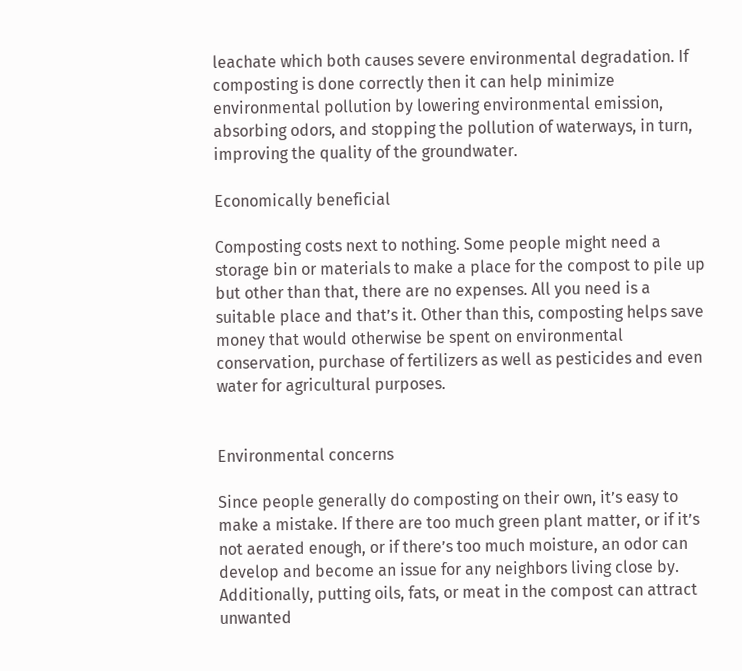leachate which both causes severe environmental degradation. If composting is done correctly then it can help minimize environmental pollution by lowering environmental emission, absorbing odors, and stopping the pollution of waterways, in turn, improving the quality of the groundwater.

Economically beneficial

Composting costs next to nothing. Some people might need a storage bin or materials to make a place for the compost to pile up but other than that, there are no expenses. All you need is a suitable place and that’s it. Other than this, composting helps save money that would otherwise be spent on environmental conservation, purchase of fertilizers as well as pesticides and even water for agricultural purposes.


Environmental concerns

Since people generally do composting on their own, it’s easy to make a mistake. If there are too much green plant matter, or if it’s not aerated enough, or if there’s too much moisture, an odor can develop and become an issue for any neighbors living close by. Additionally, putting oils, fats, or meat in the compost can attract unwanted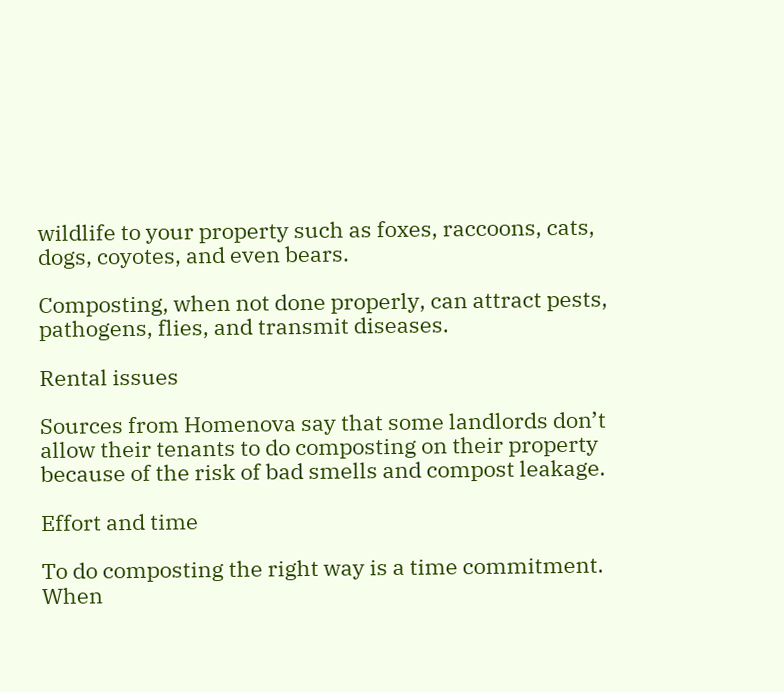wildlife to your property such as foxes, raccoons, cats, dogs, coyotes, and even bears.

Composting, when not done properly, can attract pests, pathogens, flies, and transmit diseases.

Rental issues

Sources from Homenova say that some landlords don’t allow their tenants to do composting on their property because of the risk of bad smells and compost leakage.

Effort and time

To do composting the right way is a time commitment. When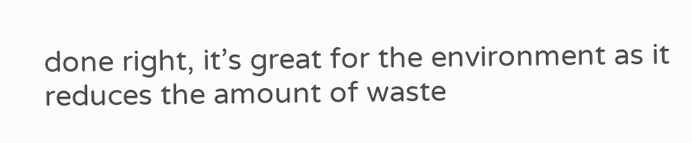done right, it’s great for the environment as it reduces the amount of waste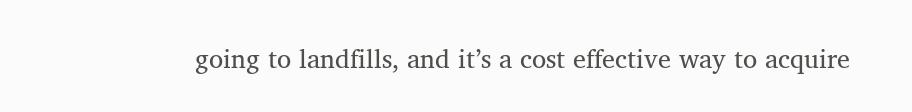going to landfills, and it’s a cost effective way to acquire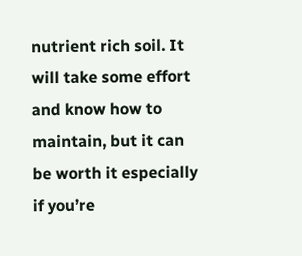nutrient rich soil. It will take some effort and know how to maintain, but it can be worth it especially if you’re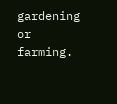gardening or farming.